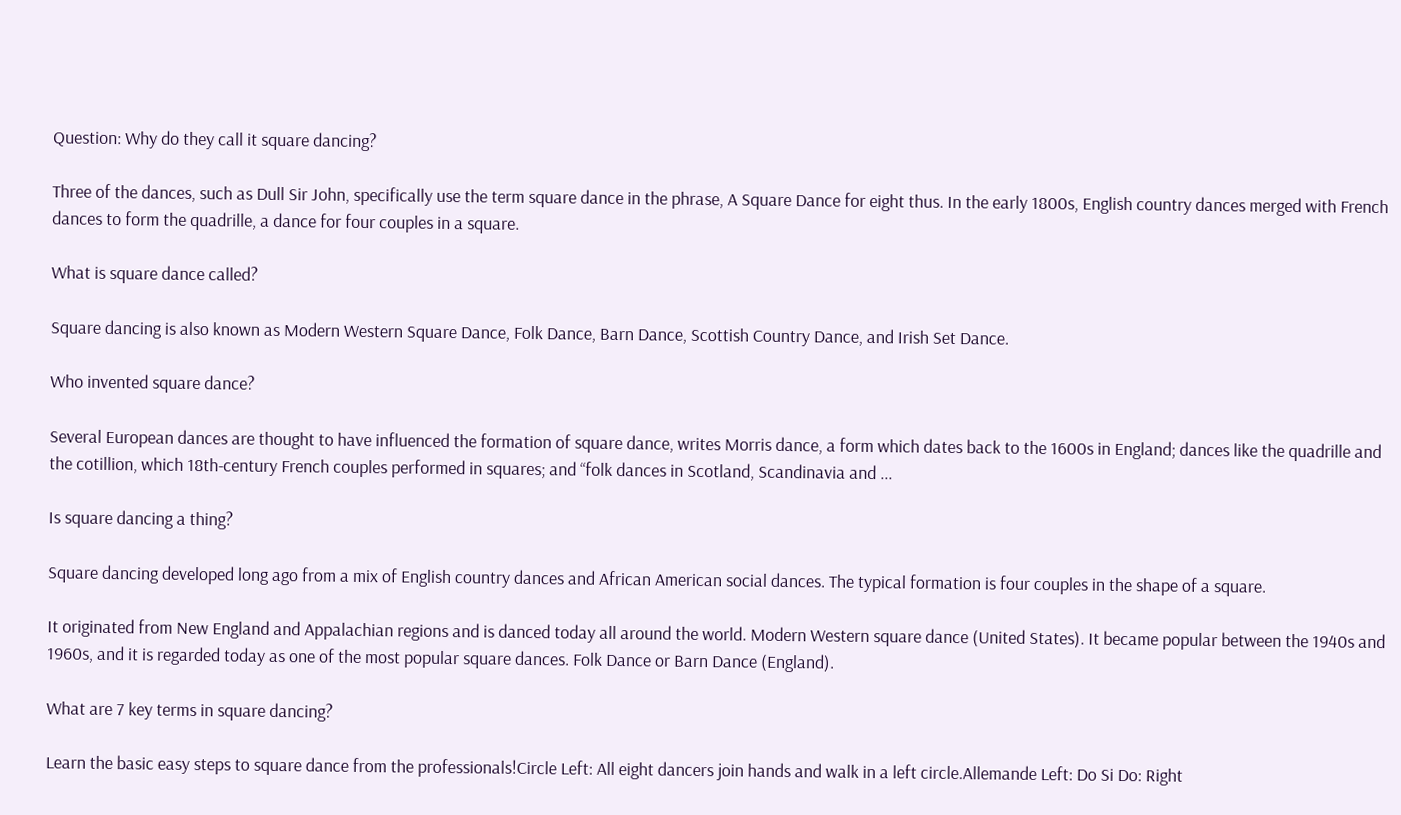Question: Why do they call it square dancing?

Three of the dances, such as Dull Sir John, specifically use the term square dance in the phrase, A Square Dance for eight thus. In the early 1800s, English country dances merged with French dances to form the quadrille, a dance for four couples in a square.

What is square dance called?

Square dancing is also known as Modern Western Square Dance, Folk Dance, Barn Dance, Scottish Country Dance, and Irish Set Dance.

Who invented square dance?

Several European dances are thought to have influenced the formation of square dance, writes Morris dance, a form which dates back to the 1600s in England; dances like the quadrille and the cotillion, which 18th-century French couples performed in squares; and “folk dances in Scotland, Scandinavia and ...

Is square dancing a thing?

Square dancing developed long ago from a mix of English country dances and African American social dances. The typical formation is four couples in the shape of a square.

It originated from New England and Appalachian regions and is danced today all around the world. Modern Western square dance (United States). It became popular between the 1940s and 1960s, and it is regarded today as one of the most popular square dances. Folk Dance or Barn Dance (England).

What are 7 key terms in square dancing?

Learn the basic easy steps to square dance from the professionals!Circle Left: All eight dancers join hands and walk in a left circle.Allemande Left: Do Si Do: Right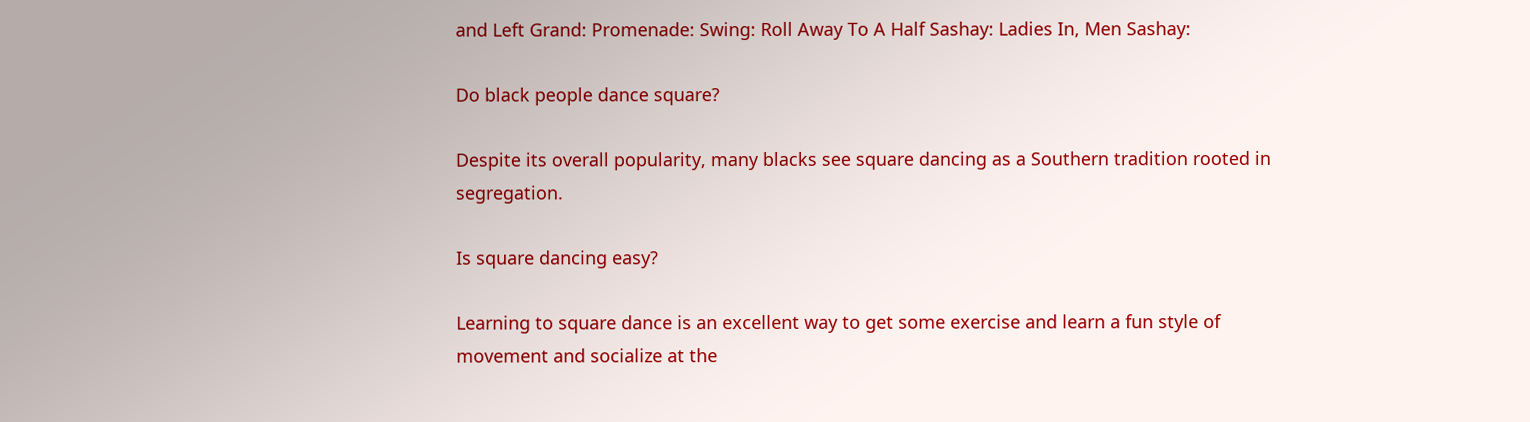and Left Grand: Promenade: Swing: Roll Away To A Half Sashay: Ladies In, Men Sashay:

Do black people dance square?

Despite its overall popularity, many blacks see square dancing as a Southern tradition rooted in segregation.

Is square dancing easy?

Learning to square dance is an excellent way to get some exercise and learn a fun style of movement and socialize at the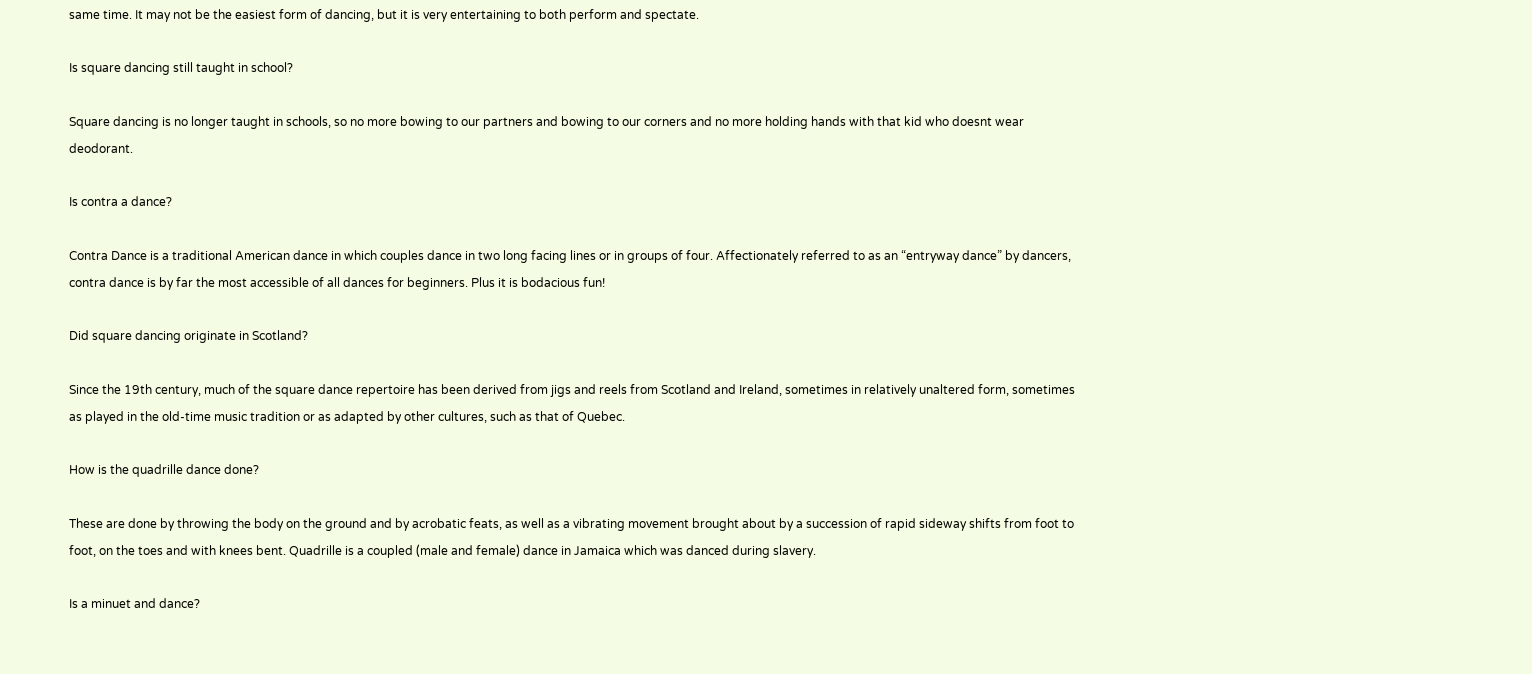same time. It may not be the easiest form of dancing, but it is very entertaining to both perform and spectate.

Is square dancing still taught in school?

Square dancing is no longer taught in schools, so no more bowing to our partners and bowing to our corners and no more holding hands with that kid who doesnt wear deodorant.

Is contra a dance?

Contra Dance is a traditional American dance in which couples dance in two long facing lines or in groups of four. Affectionately referred to as an “entryway dance” by dancers, contra dance is by far the most accessible of all dances for beginners. Plus it is bodacious fun!

Did square dancing originate in Scotland?

Since the 19th century, much of the square dance repertoire has been derived from jigs and reels from Scotland and Ireland, sometimes in relatively unaltered form, sometimes as played in the old-time music tradition or as adapted by other cultures, such as that of Quebec.

How is the quadrille dance done?

These are done by throwing the body on the ground and by acrobatic feats, as well as a vibrating movement brought about by a succession of rapid sideway shifts from foot to foot, on the toes and with knees bent. Quadrille is a coupled (male and female) dance in Jamaica which was danced during slavery.

Is a minuet and dance?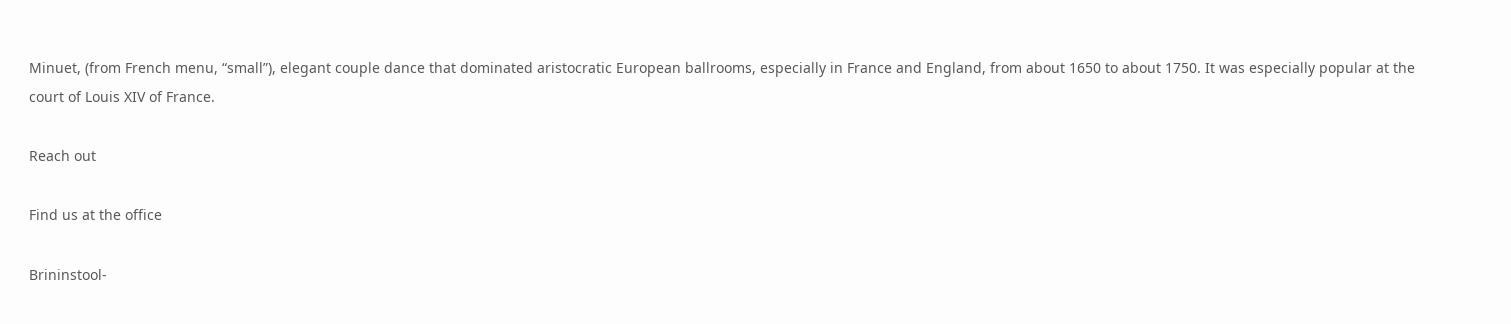Minuet, (from French menu, “small”), elegant couple dance that dominated aristocratic European ballrooms, especially in France and England, from about 1650 to about 1750. It was especially popular at the court of Louis XIV of France.

Reach out

Find us at the office

Brininstool-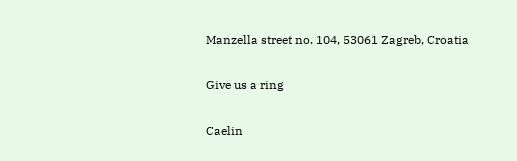Manzella street no. 104, 53061 Zagreb, Croatia

Give us a ring

Caelin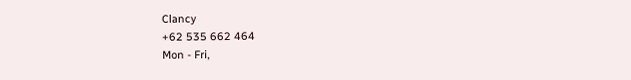Clancy
+62 535 662 464
Mon - Fri,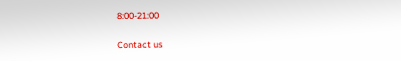8:00-21:00

Contact us